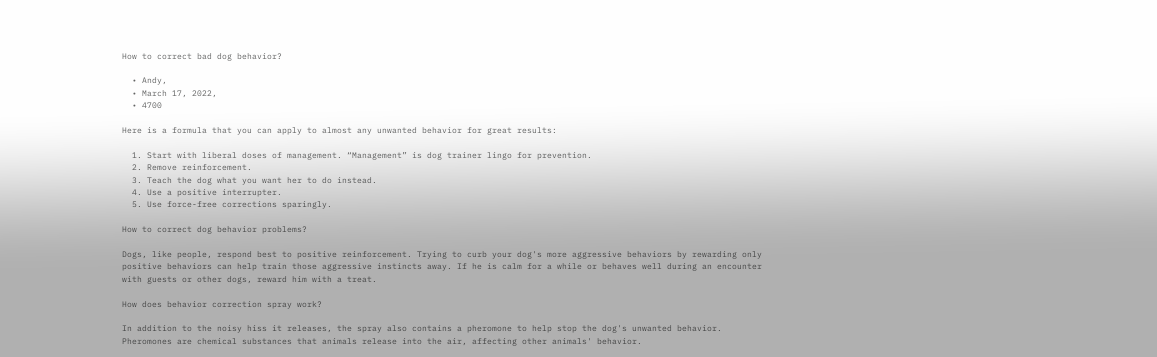How to correct bad dog behavior?

  • Andy,
  • March 17, 2022,
  • 4700

Here is a formula that you can apply to almost any unwanted behavior for great results:

  1. Start with liberal doses of management. “Management” is dog trainer lingo for prevention.
  2. Remove reinforcement.
  3. Teach the dog what you want her to do instead.
  4. Use a positive interrupter.
  5. Use force-free corrections sparingly.

How to correct dog behavior problems?

Dogs, like people, respond best to positive reinforcement. Trying to curb your dog's more aggressive behaviors by rewarding only positive behaviors can help train those aggressive instincts away. If he is calm for a while or behaves well during an encounter with guests or other dogs, reward him with a treat.

How does behavior correction spray work?

In addition to the noisy hiss it releases, the spray also contains a pheromone to help stop the dog's unwanted behavior. Pheromones are chemical substances that animals release into the air, affecting other animals' behavior.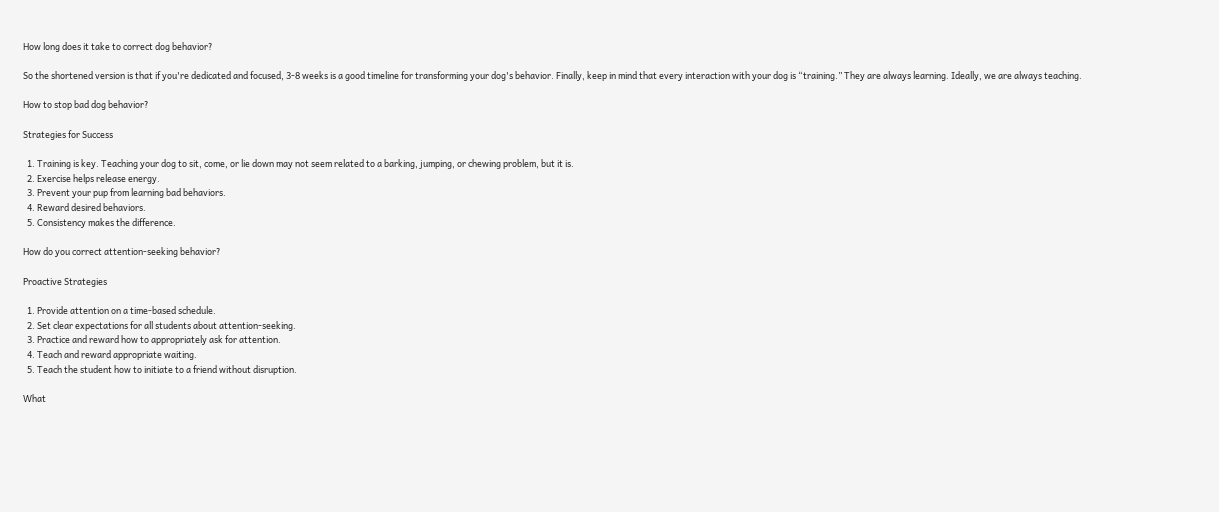How long does it take to correct dog behavior?

So the shortened version is that if you're dedicated and focused, 3-8 weeks is a good timeline for transforming your dog's behavior. Finally, keep in mind that every interaction with your dog is “training.” They are always learning. Ideally, we are always teaching.

How to stop bad dog behavior?

Strategies for Success

  1. Training is key. Teaching your dog to sit, come, or lie down may not seem related to a barking, jumping, or chewing problem, but it is.
  2. Exercise helps release energy.
  3. Prevent your pup from learning bad behaviors.
  4. Reward desired behaviors.
  5. Consistency makes the difference.

How do you correct attention-seeking behavior?

Proactive Strategies

  1. Provide attention on a time-based schedule.
  2. Set clear expectations for all students about attention-seeking.
  3. Practice and reward how to appropriately ask for attention.
  4. Teach and reward appropriate waiting.
  5. Teach the student how to initiate to a friend without disruption.

What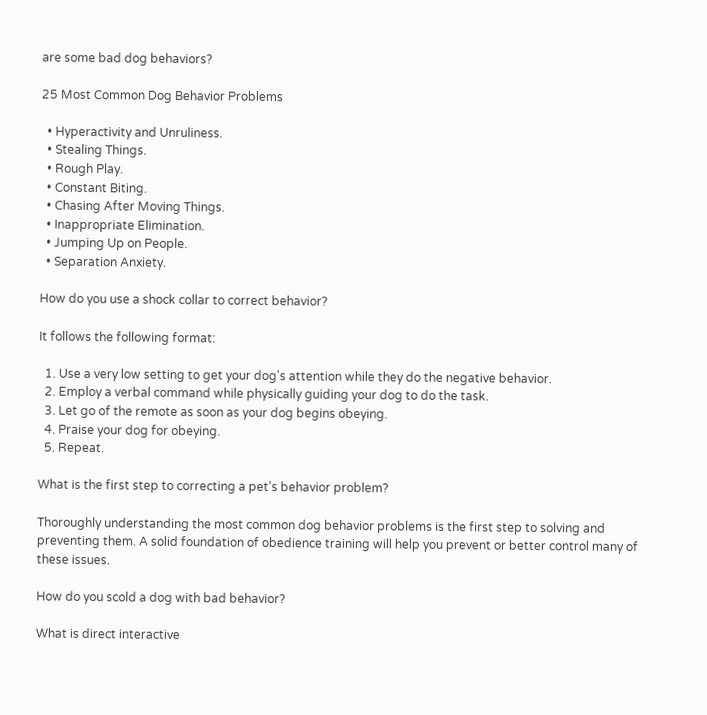are some bad dog behaviors?

25 Most Common Dog Behavior Problems

  • Hyperactivity and Unruliness.
  • Stealing Things.
  • Rough Play.
  • Constant Biting.
  • Chasing After Moving Things.
  • Inappropriate Elimination.
  • Jumping Up on People.
  • Separation Anxiety.

How do you use a shock collar to correct behavior?

It follows the following format:

  1. Use a very low setting to get your dog's attention while they do the negative behavior.
  2. Employ a verbal command while physically guiding your dog to do the task.
  3. Let go of the remote as soon as your dog begins obeying.
  4. Praise your dog for obeying.
  5. Repeat.

What is the first step to correcting a pet's behavior problem?

Thoroughly understanding the most common dog behavior problems is the first step to solving and preventing them. A solid foundation of obedience training will help you prevent or better control many of these issues.

How do you scold a dog with bad behavior?

What is direct interactive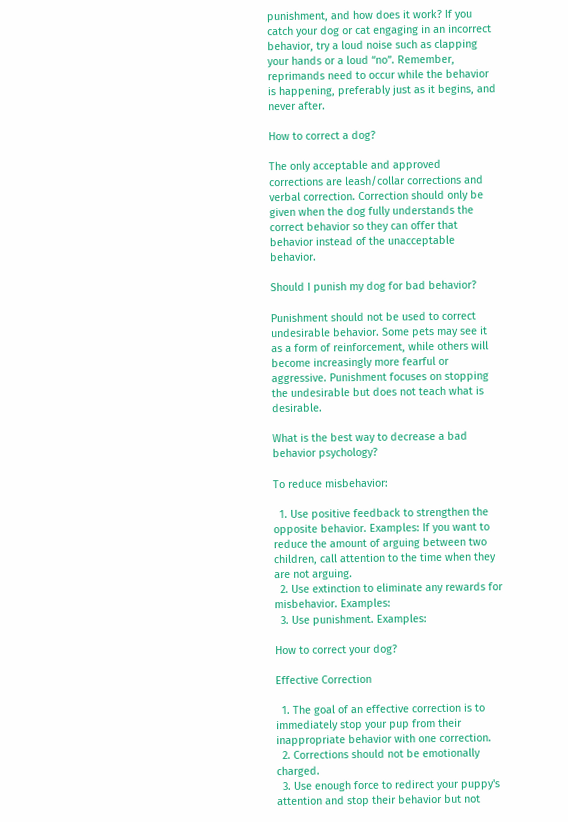punishment, and how does it work? If you catch your dog or cat engaging in an incorrect behavior, try a loud noise such as clapping your hands or a loud “no”. Remember, reprimands need to occur while the behavior is happening, preferably just as it begins, and never after.

How to correct a dog?

The only acceptable and approved corrections are leash/collar corrections and verbal correction. Correction should only be given when the dog fully understands the correct behavior so they can offer that behavior instead of the unacceptable behavior.

Should I punish my dog for bad behavior?

Punishment should not be used to correct undesirable behavior. Some pets may see it as a form of reinforcement, while others will become increasingly more fearful or aggressive. Punishment focuses on stopping the undesirable but does not teach what is desirable.

What is the best way to decrease a bad behavior psychology?

To reduce misbehavior:

  1. Use positive feedback to strengthen the opposite behavior. Examples: If you want to reduce the amount of arguing between two children, call attention to the time when they are not arguing.
  2. Use extinction to eliminate any rewards for misbehavior. Examples:
  3. Use punishment. Examples:

How to correct your dog?

Effective Correction

  1. The goal of an effective correction is to immediately stop your pup from their inappropriate behavior with one correction.
  2. Corrections should not be emotionally charged.
  3. Use enough force to redirect your puppy's attention and stop their behavior but not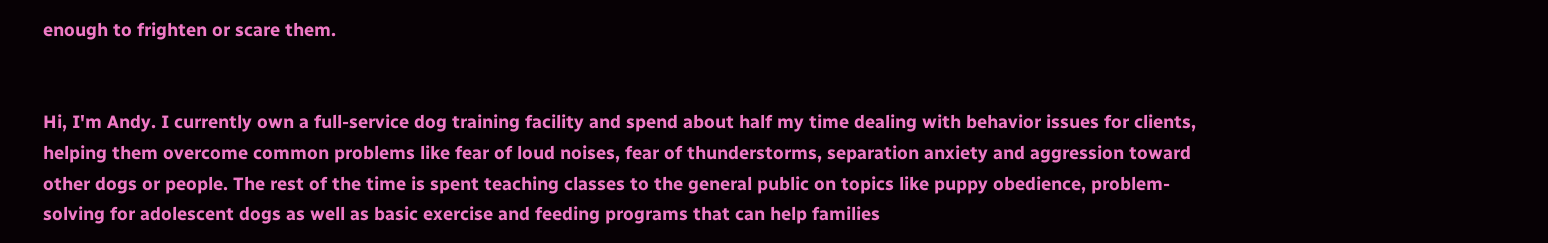enough to frighten or scare them.


Hi, I'm Andy. I currently own a full-service dog training facility and spend about half my time dealing with behavior issues for clients, helping them overcome common problems like fear of loud noises, fear of thunderstorms, separation anxiety and aggression toward other dogs or people. The rest of the time is spent teaching classes to the general public on topics like puppy obedience, problem-solving for adolescent dogs as well as basic exercise and feeding programs that can help families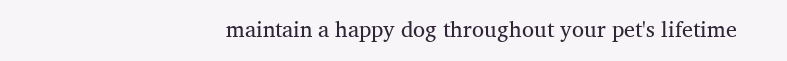maintain a happy dog throughout your pet's lifetime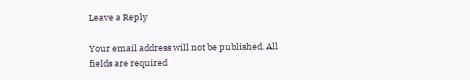Leave a Reply

Your email address will not be published. All fields are required